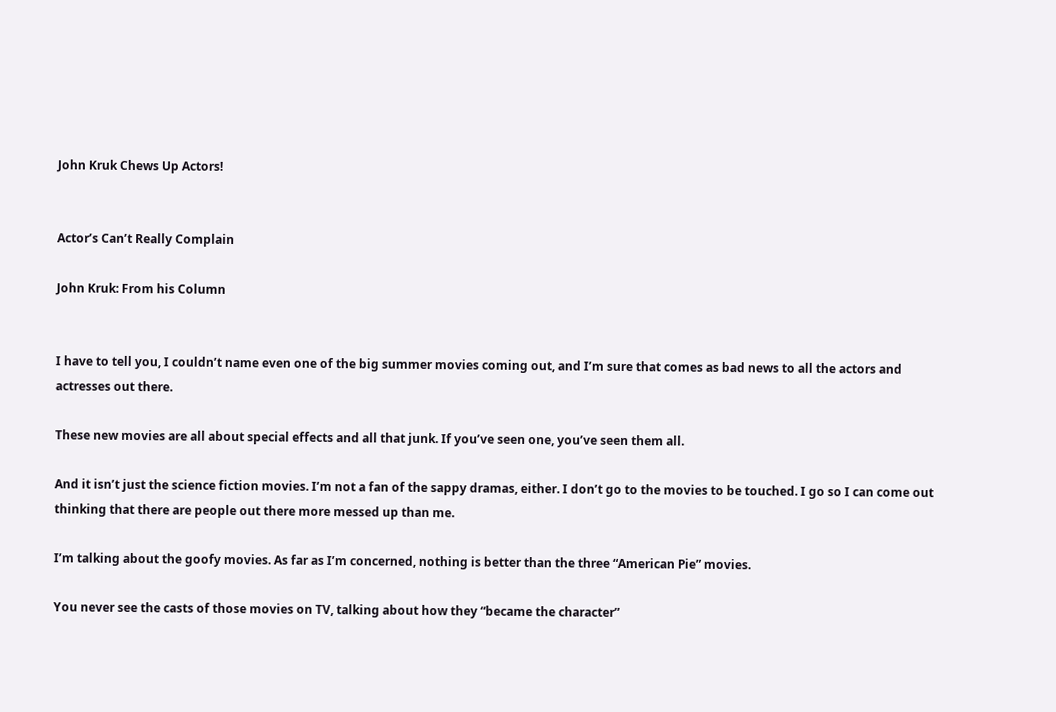John Kruk Chews Up Actors!


Actor’s Can’t Really Complain

John Kruk: From his Column


I have to tell you, I couldn’t name even one of the big summer movies coming out, and I’m sure that comes as bad news to all the actors and actresses out there.

These new movies are all about special effects and all that junk. If you’ve seen one, you’ve seen them all.

And it isn’t just the science fiction movies. I’m not a fan of the sappy dramas, either. I don’t go to the movies to be touched. I go so I can come out thinking that there are people out there more messed up than me.

I’m talking about the goofy movies. As far as I’m concerned, nothing is better than the three “American Pie” movies.

You never see the casts of those movies on TV, talking about how they “became the character”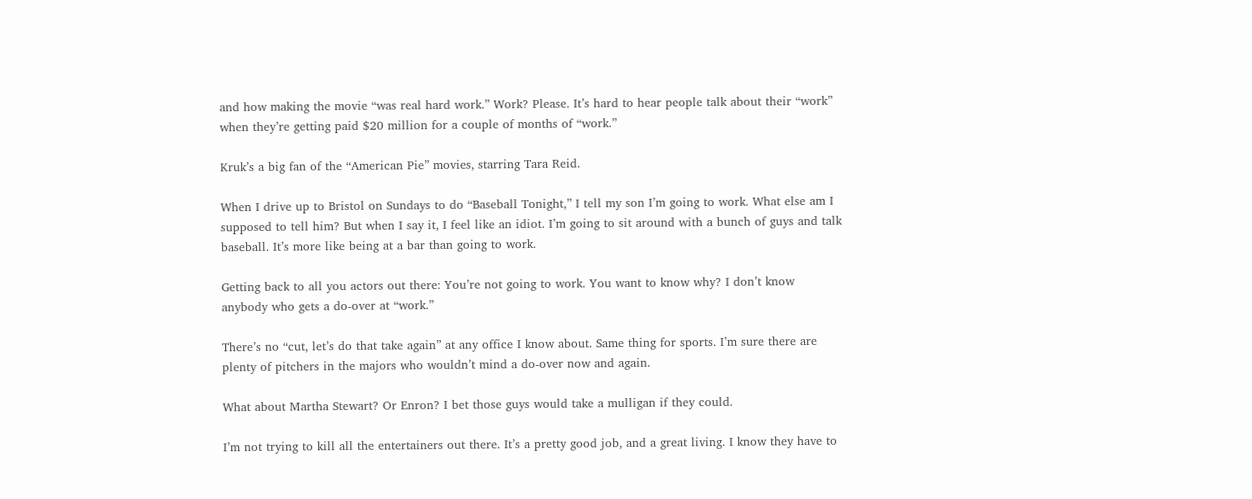and how making the movie “was real hard work.” Work? Please. It’s hard to hear people talk about their “work” when they’re getting paid $20 million for a couple of months of “work.”

Kruk’s a big fan of the “American Pie” movies, starring Tara Reid.

When I drive up to Bristol on Sundays to do “Baseball Tonight,” I tell my son I’m going to work. What else am I supposed to tell him? But when I say it, I feel like an idiot. I’m going to sit around with a bunch of guys and talk baseball. It’s more like being at a bar than going to work.

Getting back to all you actors out there: You’re not going to work. You want to know why? I don’t know anybody who gets a do-over at “work.”

There’s no “cut, let’s do that take again” at any office I know about. Same thing for sports. I’m sure there are plenty of pitchers in the majors who wouldn’t mind a do-over now and again.

What about Martha Stewart? Or Enron? I bet those guys would take a mulligan if they could.

I’m not trying to kill all the entertainers out there. It’s a pretty good job, and a great living. I know they have to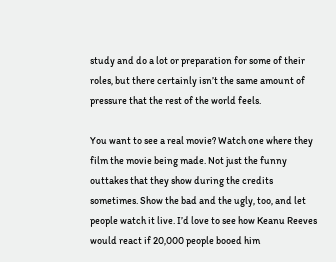study and do a lot or preparation for some of their roles, but there certainly isn’t the same amount of pressure that the rest of the world feels.

You want to see a real movie? Watch one where they film the movie being made. Not just the funny outtakes that they show during the credits sometimes. Show the bad and the ugly, too, and let people watch it live. I’d love to see how Keanu Reeves would react if 20,000 people booed him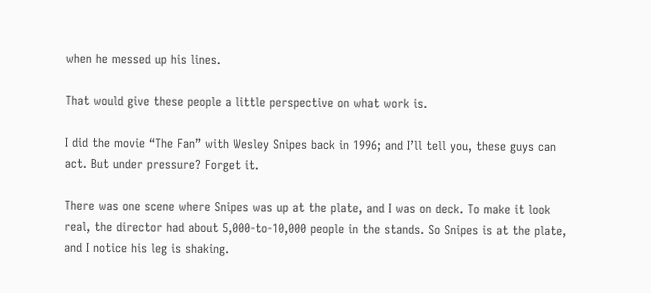when he messed up his lines.

That would give these people a little perspective on what work is.

I did the movie “The Fan” with Wesley Snipes back in 1996; and I’ll tell you, these guys can act. But under pressure? Forget it.

There was one scene where Snipes was up at the plate, and I was on deck. To make it look real, the director had about 5,000-to-10,000 people in the stands. So Snipes is at the plate, and I notice his leg is shaking.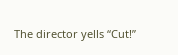The director yells “Cut!”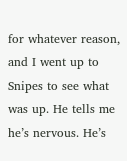for whatever reason, and I went up to Snipes to see what was up. He tells me he’s nervous. He’s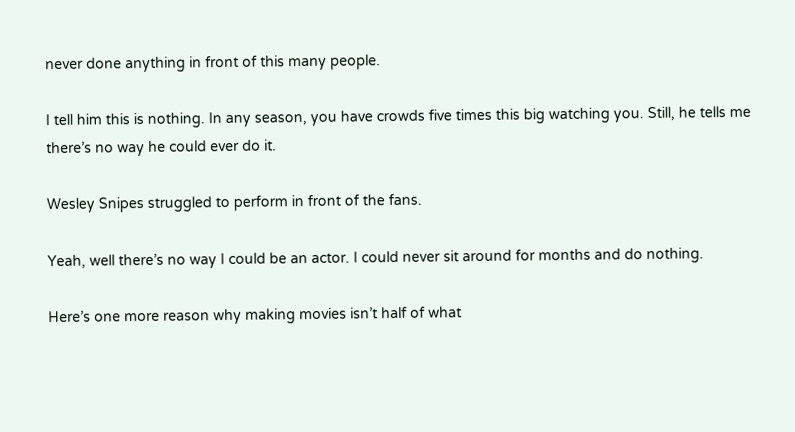never done anything in front of this many people.

I tell him this is nothing. In any season, you have crowds five times this big watching you. Still, he tells me there’s no way he could ever do it.

Wesley Snipes struggled to perform in front of the fans.

Yeah, well there’s no way I could be an actor. I could never sit around for months and do nothing.

Here’s one more reason why making movies isn’t half of what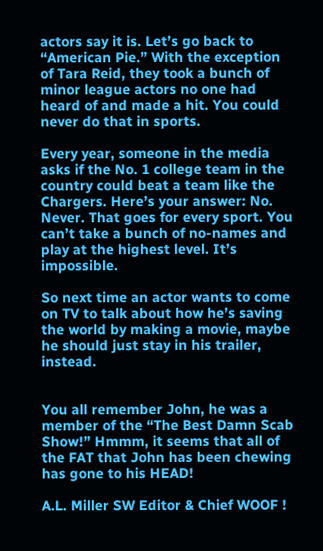actors say it is. Let’s go back to “American Pie.” With the exception of Tara Reid, they took a bunch of minor league actors no one had heard of and made a hit. You could never do that in sports.

Every year, someone in the media asks if the No. 1 college team in the country could beat a team like the Chargers. Here’s your answer: No. Never. That goes for every sport. You can’t take a bunch of no-names and play at the highest level. It’s impossible.

So next time an actor wants to come on TV to talk about how he’s saving the world by making a movie, maybe he should just stay in his trailer, instead.


You all remember John, he was a member of the “The Best Damn Scab Show!” Hmmm, it seems that all of the FAT that John has been chewing has gone to his HEAD!

A.L. Miller SW Editor & Chief WOOF !